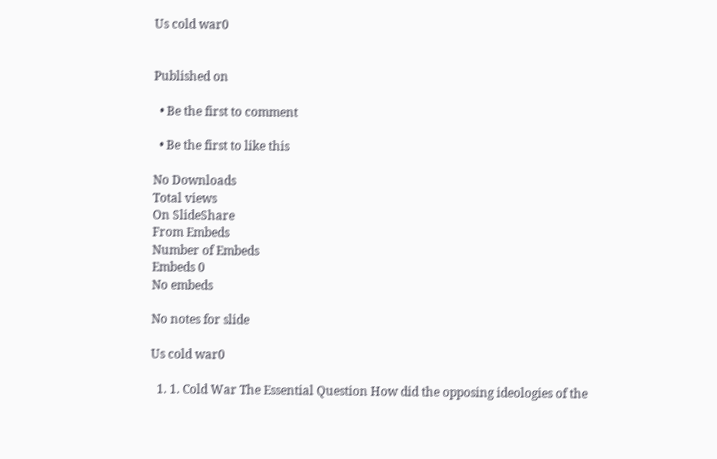Us cold war0


Published on

  • Be the first to comment

  • Be the first to like this

No Downloads
Total views
On SlideShare
From Embeds
Number of Embeds
Embeds 0
No embeds

No notes for slide

Us cold war0

  1. 1. Cold War The Essential Question How did the opposing ideologies of the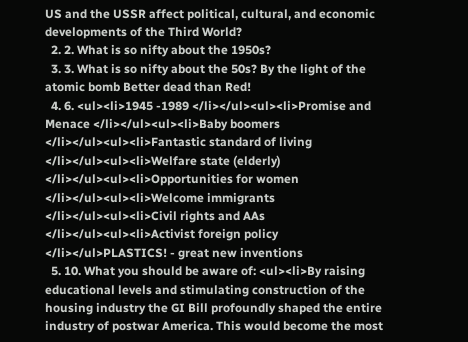US and the USSR affect political, cultural, and economic developments of the Third World?
  2. 2. What is so nifty about the 1950s?
  3. 3. What is so nifty about the 50s? By the light of the atomic bomb Better dead than Red!
  4. 6. <ul><li>1945 -1989 </li></ul><ul><li>Promise and Menace </li></ul><ul><li>Baby boomers </li></ul><ul><li>Fantastic standard of living </li></ul><ul><li>Welfare state (elderly) </li></ul><ul><li>Opportunities for women </li></ul><ul><li>Welcome immigrants </li></ul><ul><li>Civil rights and AAs </li></ul><ul><li>Activist foreign policy </li></ul>PLASTICS! - great new inventions
  5. 10. What you should be aware of: <ul><li>By raising educational levels and stimulating construction of the housing industry the GI Bill profoundly shaped the entire industry of postwar America. This would become the most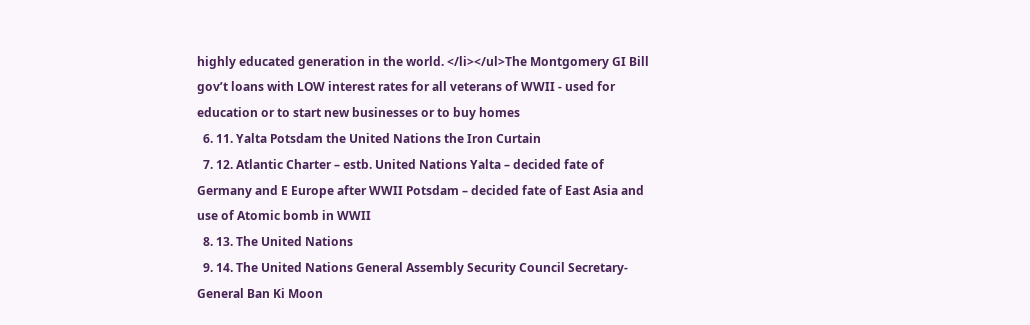highly educated generation in the world. </li></ul>The Montgomery GI Bill gov’t loans with LOW interest rates for all veterans of WWII - used for education or to start new businesses or to buy homes
  6. 11. Yalta Potsdam the United Nations the Iron Curtain
  7. 12. Atlantic Charter – estb. United Nations Yalta – decided fate of Germany and E Europe after WWII Potsdam – decided fate of East Asia and use of Atomic bomb in WWII
  8. 13. The United Nations
  9. 14. The United Nations General Assembly Security Council Secretary- General Ban Ki Moon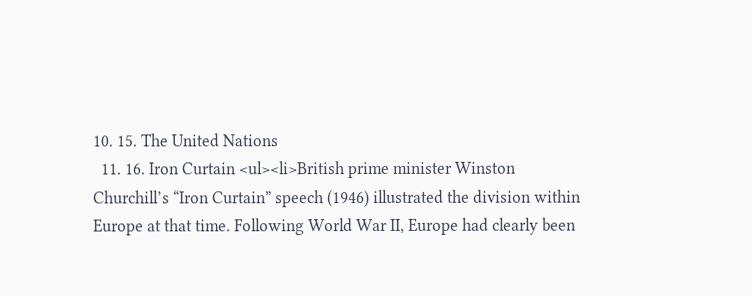10. 15. The United Nations
  11. 16. Iron Curtain <ul><li>British prime minister Winston Churchill’s “Iron Curtain” speech (1946) illustrated the division within Europe at that time. Following World War II, Europe had clearly been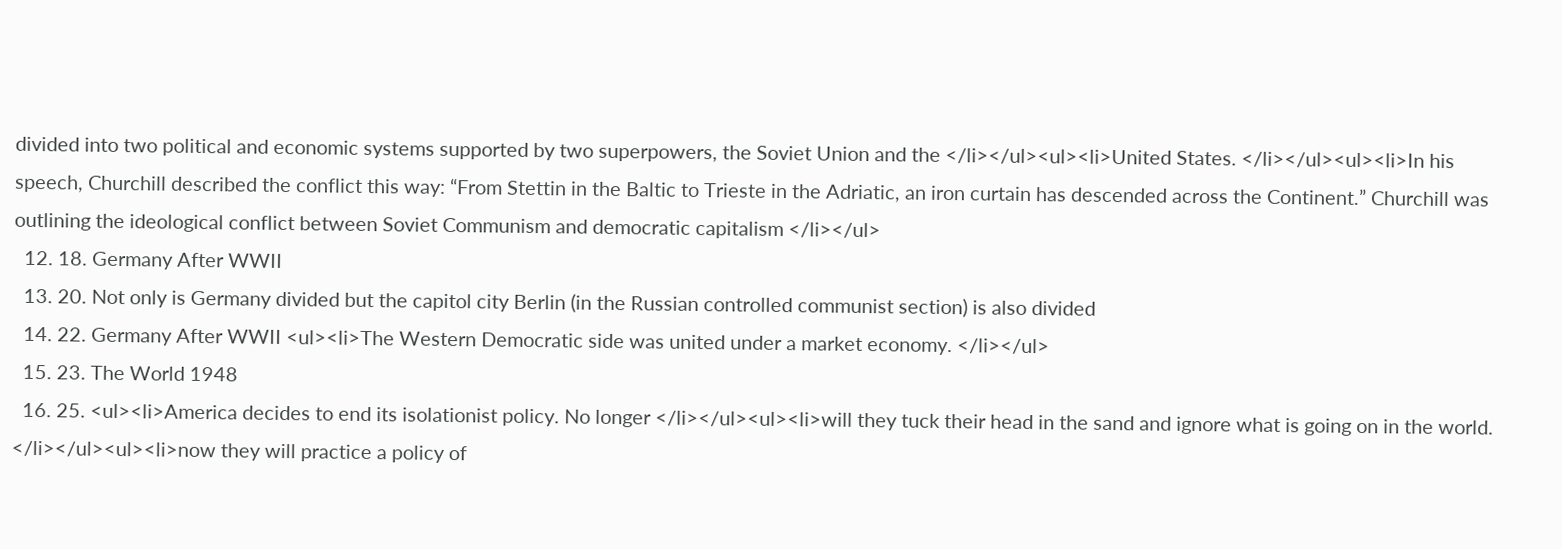divided into two political and economic systems supported by two superpowers, the Soviet Union and the </li></ul><ul><li>United States. </li></ul><ul><li>In his speech, Churchill described the conflict this way: “From Stettin in the Baltic to Trieste in the Adriatic, an iron curtain has descended across the Continent.” Churchill was outlining the ideological conflict between Soviet Communism and democratic capitalism </li></ul>
  12. 18. Germany After WWII
  13. 20. Not only is Germany divided but the capitol city Berlin (in the Russian controlled communist section) is also divided
  14. 22. Germany After WWII <ul><li>The Western Democratic side was united under a market economy. </li></ul>
  15. 23. The World 1948
  16. 25. <ul><li>America decides to end its isolationist policy. No longer </li></ul><ul><li>will they tuck their head in the sand and ignore what is going on in the world. </li></ul><ul><li>now they will practice a policy of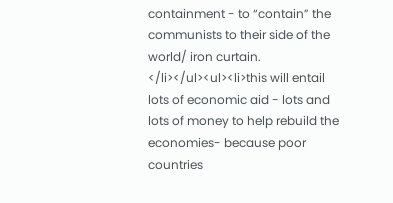containment - to “contain” the communists to their side of the world/ iron curtain. </li></ul><ul><li>this will entail lots of economic aid - lots and lots of money to help rebuild the economies- because poor countries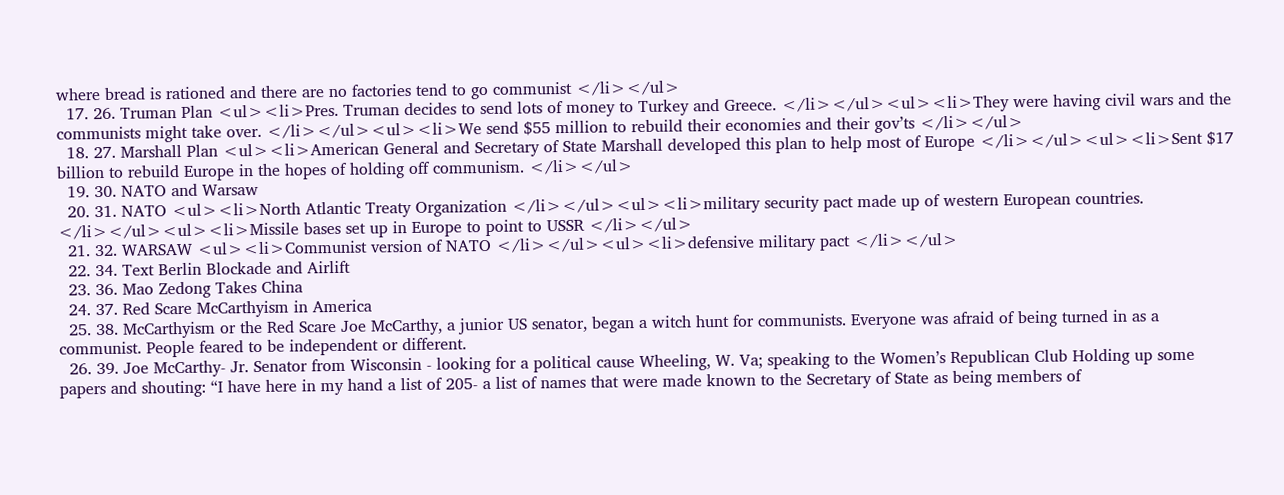where bread is rationed and there are no factories tend to go communist </li></ul>
  17. 26. Truman Plan <ul><li>Pres. Truman decides to send lots of money to Turkey and Greece. </li></ul><ul><li>They were having civil wars and the communists might take over. </li></ul><ul><li>We send $55 million to rebuild their economies and their gov’ts </li></ul>
  18. 27. Marshall Plan <ul><li>American General and Secretary of State Marshall developed this plan to help most of Europe </li></ul><ul><li>Sent $17 billion to rebuild Europe in the hopes of holding off communism. </li></ul>
  19. 30. NATO and Warsaw
  20. 31. NATO <ul><li>North Atlantic Treaty Organization </li></ul><ul><li>military security pact made up of western European countries. </li></ul><ul><li>Missile bases set up in Europe to point to USSR </li></ul>
  21. 32. WARSAW <ul><li>Communist version of NATO </li></ul><ul><li>defensive military pact </li></ul>
  22. 34. Text Berlin Blockade and Airlift
  23. 36. Mao Zedong Takes China
  24. 37. Red Scare McCarthyism in America
  25. 38. McCarthyism or the Red Scare Joe McCarthy, a junior US senator, began a witch hunt for communists. Everyone was afraid of being turned in as a communist. People feared to be independent or different.
  26. 39. Joe McCarthy- Jr. Senator from Wisconsin - looking for a political cause Wheeling, W. Va; speaking to the Women’s Republican Club Holding up some papers and shouting: “I have here in my hand a list of 205- a list of names that were made known to the Secretary of State as being members of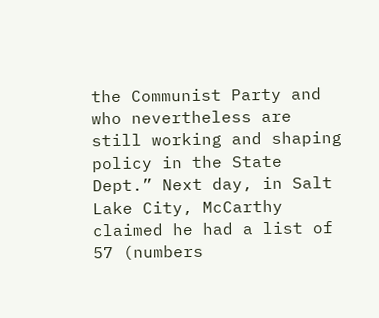the Communist Party and who nevertheless are still working and shaping policy in the State Dept.” Next day, in Salt Lake City, McCarthy claimed he had a list of 57 (numbers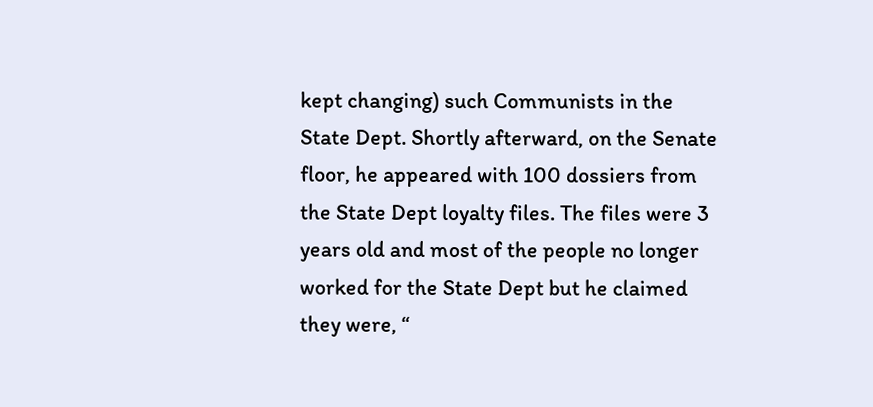kept changing) such Communists in the State Dept. Shortly afterward, on the Senate floor, he appeared with 100 dossiers from the State Dept loyalty files. The files were 3 years old and most of the people no longer worked for the State Dept but he claimed they were, “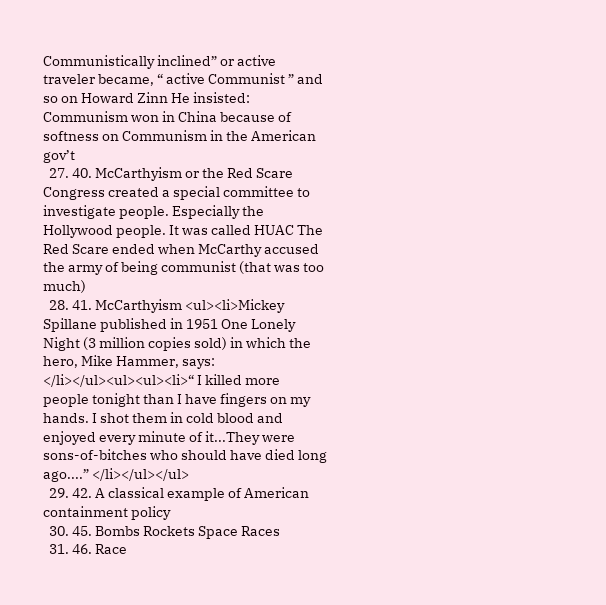Communistically inclined” or active traveler became, “ active Communist ” and so on Howard Zinn He insisted: Communism won in China because of softness on Communism in the American gov’t
  27. 40. McCarthyism or the Red Scare Congress created a special committee to investigate people. Especially the Hollywood people. It was called HUAC The Red Scare ended when McCarthy accused the army of being communist (that was too much)
  28. 41. McCarthyism <ul><li>Mickey Spillane published in 1951 One Lonely Night (3 million copies sold) in which the hero, Mike Hammer, says: </li></ul><ul><ul><li>“ I killed more people tonight than I have fingers on my hands. I shot them in cold blood and enjoyed every minute of it...They were sons-of-bitches who should have died long ago....” </li></ul></ul>
  29. 42. A classical example of American containment policy
  30. 45. Bombs Rockets Space Races
  31. 46. Race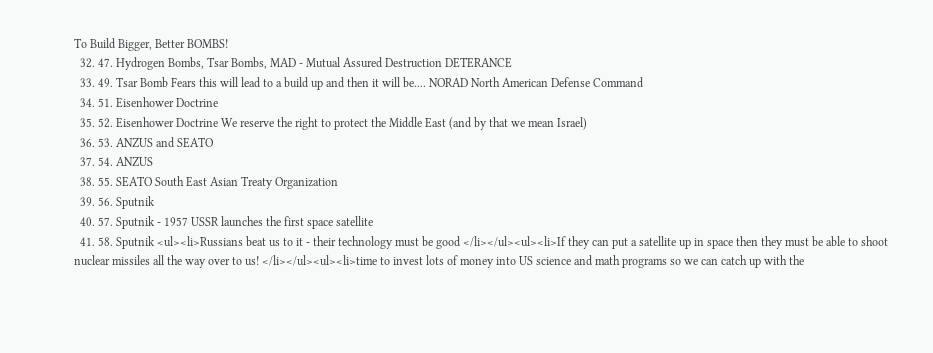To Build Bigger, Better BOMBS!
  32. 47. Hydrogen Bombs, Tsar Bombs, MAD - Mutual Assured Destruction DETERANCE
  33. 49. Tsar Bomb Fears this will lead to a build up and then it will be.... NORAD North American Defense Command
  34. 51. Eisenhower Doctrine
  35. 52. Eisenhower Doctrine We reserve the right to protect the Middle East (and by that we mean Israel)
  36. 53. ANZUS and SEATO
  37. 54. ANZUS
  38. 55. SEATO South East Asian Treaty Organization
  39. 56. Sputnik
  40. 57. Sputnik - 1957 USSR launches the first space satellite
  41. 58. Sputnik <ul><li>Russians beat us to it - their technology must be good </li></ul><ul><li>If they can put a satellite up in space then they must be able to shoot nuclear missiles all the way over to us! </li></ul><ul><li>time to invest lots of money into US science and math programs so we can catch up with the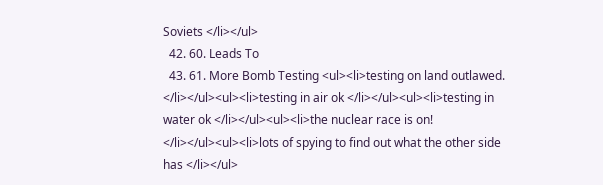Soviets </li></ul>
  42. 60. Leads To
  43. 61. More Bomb Testing <ul><li>testing on land outlawed. </li></ul><ul><li>testing in air ok </li></ul><ul><li>testing in water ok </li></ul><ul><li>the nuclear race is on! </li></ul><ul><li>lots of spying to find out what the other side has </li></ul>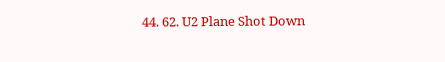44. 62. U2 Plane Shot Down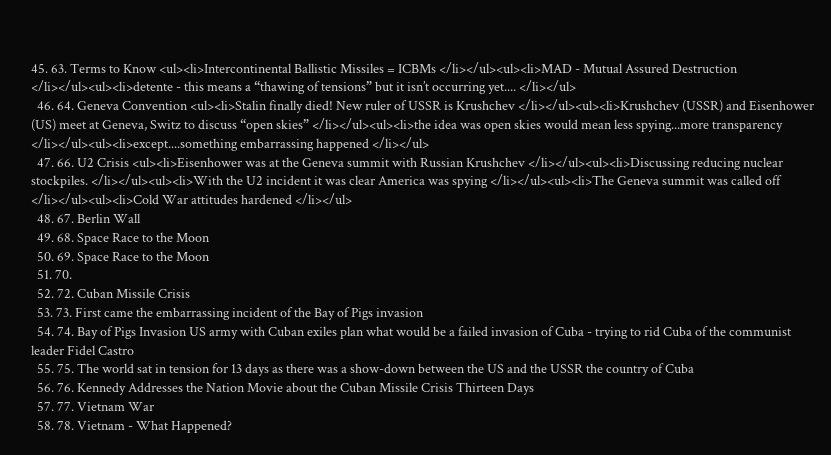45. 63. Terms to Know <ul><li>Intercontinental Ballistic Missiles = ICBMs </li></ul><ul><li>MAD - Mutual Assured Destruction </li></ul><ul><li>detente - this means a “thawing of tensions” but it isn’t occurring yet.... </li></ul>
  46. 64. Geneva Convention <ul><li>Stalin finally died! New ruler of USSR is Krushchev </li></ul><ul><li>Krushchev (USSR) and Eisenhower (US) meet at Geneva, Switz to discuss “open skies” </li></ul><ul><li>the idea was open skies would mean less spying...more transparency </li></ul><ul><li>except....something embarrassing happened </li></ul>
  47. 66. U2 Crisis <ul><li>Eisenhower was at the Geneva summit with Russian Krushchev </li></ul><ul><li>Discussing reducing nuclear stockpiles. </li></ul><ul><li>With the U2 incident it was clear America was spying </li></ul><ul><li>The Geneva summit was called off </li></ul><ul><li>Cold War attitudes hardened </li></ul>
  48. 67. Berlin Wall
  49. 68. Space Race to the Moon
  50. 69. Space Race to the Moon
  51. 70.
  52. 72. Cuban Missile Crisis
  53. 73. First came the embarrassing incident of the Bay of Pigs invasion
  54. 74. Bay of Pigs Invasion US army with Cuban exiles plan what would be a failed invasion of Cuba - trying to rid Cuba of the communist leader Fidel Castro
  55. 75. The world sat in tension for 13 days as there was a show-down between the US and the USSR the country of Cuba
  56. 76. Kennedy Addresses the Nation Movie about the Cuban Missile Crisis Thirteen Days
  57. 77. Vietnam War
  58. 78. Vietnam - What Happened?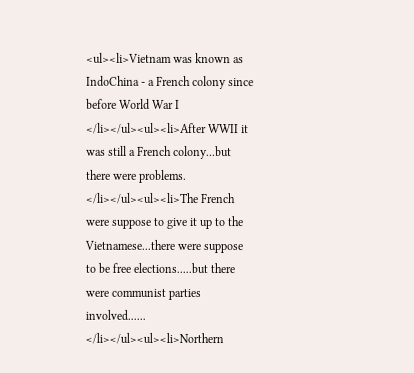<ul><li>Vietnam was known as IndoChina - a French colony since before World War I </li></ul><ul><li>After WWII it was still a French colony...but there were problems. </li></ul><ul><li>The French were suppose to give it up to the Vietnamese...there were suppose to be free elections.....but there were communist parties involved...... </li></ul><ul><li>Northern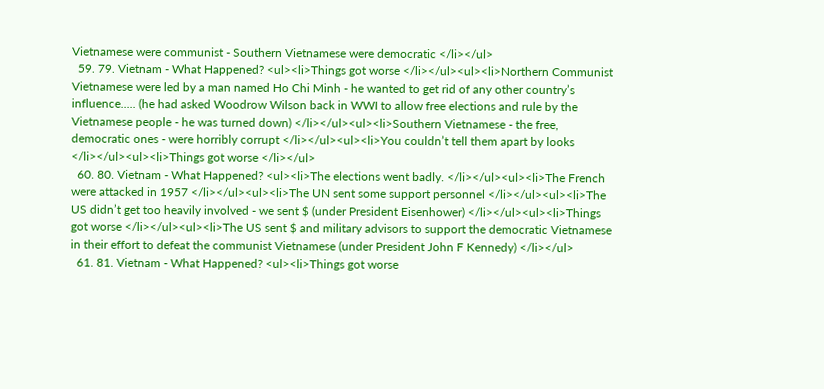Vietnamese were communist - Southern Vietnamese were democratic </li></ul>
  59. 79. Vietnam - What Happened? <ul><li>Things got worse </li></ul><ul><li>Northern Communist Vietnamese were led by a man named Ho Chi Minh - he wanted to get rid of any other country’s influence..... (he had asked Woodrow Wilson back in WWI to allow free elections and rule by the Vietnamese people - he was turned down) </li></ul><ul><li>Southern Vietnamese - the free, democratic ones - were horribly corrupt </li></ul><ul><li>You couldn’t tell them apart by looks </li></ul><ul><li>Things got worse </li></ul>
  60. 80. Vietnam - What Happened? <ul><li>The elections went badly. </li></ul><ul><li>The French were attacked in 1957 </li></ul><ul><li>The UN sent some support personnel </li></ul><ul><li>The US didn’t get too heavily involved - we sent $ (under President Eisenhower) </li></ul><ul><li>Things got worse </li></ul><ul><li>The US sent $ and military advisors to support the democratic Vietnamese in their effort to defeat the communist Vietnamese (under President John F Kennedy) </li></ul>
  61. 81. Vietnam - What Happened? <ul><li>Things got worse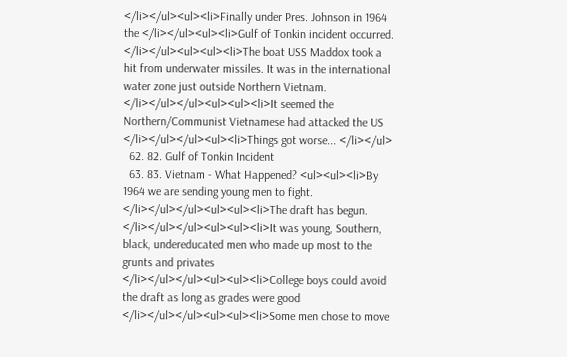</li></ul><ul><li>Finally under Pres. Johnson in 1964 the </li></ul><ul><li>Gulf of Tonkin incident occurred. </li></ul><ul><ul><li>The boat USS Maddox took a hit from underwater missiles. It was in the international water zone just outside Northern Vietnam. </li></ul></ul><ul><ul><li>It seemed the Northern/Communist Vietnamese had attacked the US </li></ul></ul><ul><li>Things got worse... </li></ul>
  62. 82. Gulf of Tonkin Incident
  63. 83. Vietnam - What Happened? <ul><ul><li>By 1964 we are sending young men to fight. </li></ul></ul><ul><ul><li>The draft has begun. </li></ul></ul><ul><ul><li>It was young, Southern, black, undereducated men who made up most to the grunts and privates </li></ul></ul><ul><ul><li>College boys could avoid the draft as long as grades were good </li></ul></ul><ul><ul><li>Some men chose to move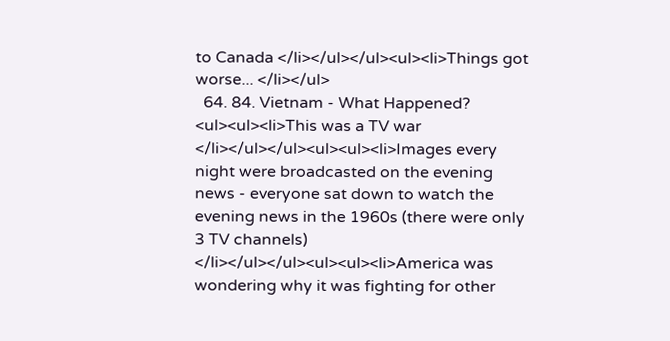to Canada </li></ul></ul><ul><li>Things got worse... </li></ul>
  64. 84. Vietnam - What Happened? <ul><ul><li>This was a TV war </li></ul></ul><ul><ul><li>Images every night were broadcasted on the evening news - everyone sat down to watch the evening news in the 1960s (there were only 3 TV channels) </li></ul></ul><ul><ul><li>America was wondering why it was fighting for other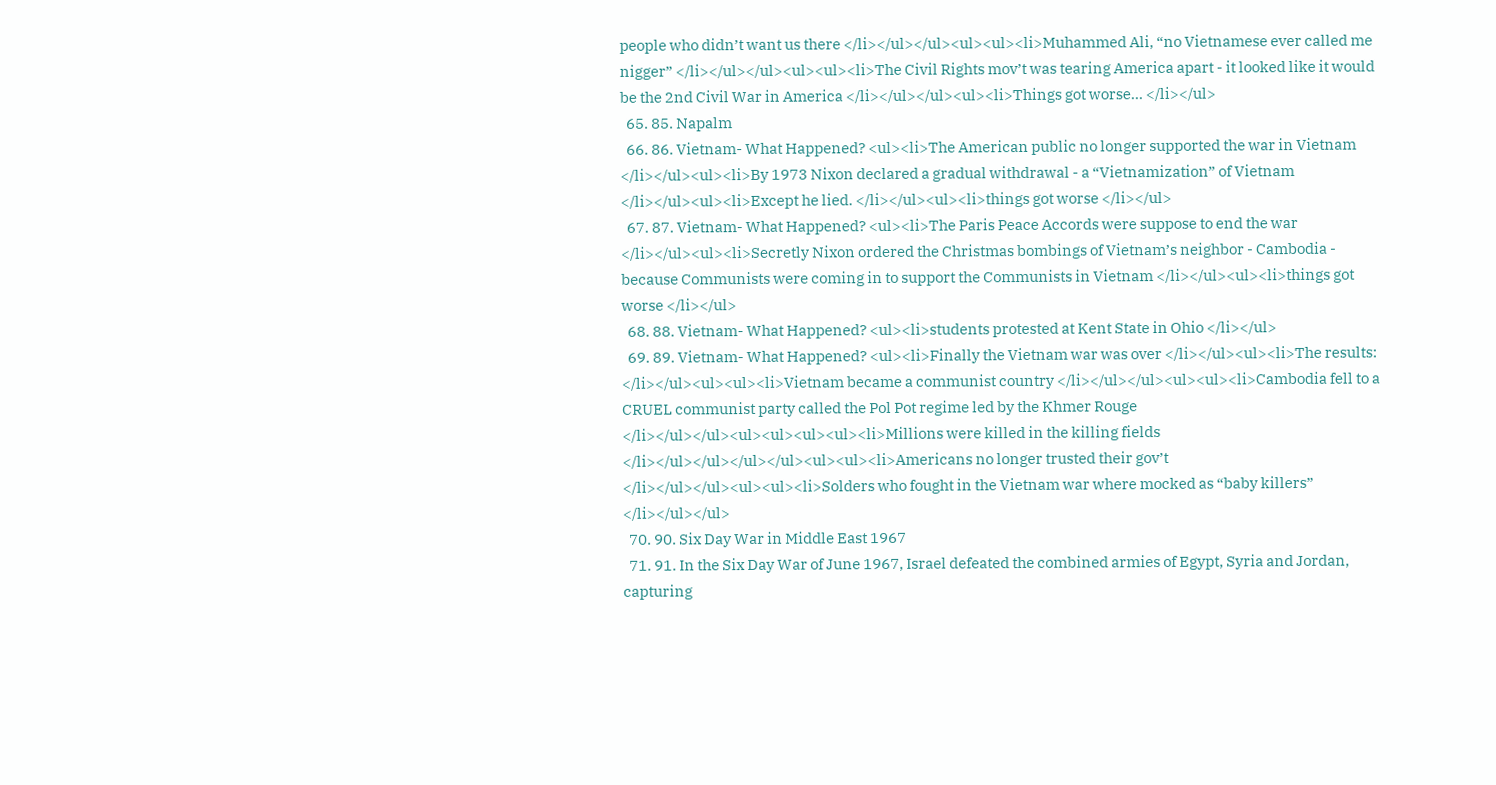people who didn’t want us there </li></ul></ul><ul><ul><li>Muhammed Ali, “no Vietnamese ever called me nigger” </li></ul></ul><ul><ul><li>The Civil Rights mov’t was tearing America apart - it looked like it would be the 2nd Civil War in America </li></ul></ul><ul><li>Things got worse... </li></ul>
  65. 85. Napalm
  66. 86. Vietnam- What Happened? <ul><li>The American public no longer supported the war in Vietnam </li></ul><ul><li>By 1973 Nixon declared a gradual withdrawal - a “Vietnamization” of Vietnam </li></ul><ul><li>Except he lied. </li></ul><ul><li>things got worse </li></ul>
  67. 87. Vietnam- What Happened? <ul><li>The Paris Peace Accords were suppose to end the war </li></ul><ul><li>Secretly Nixon ordered the Christmas bombings of Vietnam’s neighbor - Cambodia - because Communists were coming in to support the Communists in Vietnam </li></ul><ul><li>things got worse </li></ul>
  68. 88. Vietnam- What Happened? <ul><li>students protested at Kent State in Ohio </li></ul>
  69. 89. Vietnam- What Happened? <ul><li>Finally the Vietnam war was over </li></ul><ul><li>The results: </li></ul><ul><ul><li>Vietnam became a communist country </li></ul></ul><ul><ul><li>Cambodia fell to a CRUEL communist party called the Pol Pot regime led by the Khmer Rouge </li></ul></ul><ul><ul><ul><ul><li>Millions were killed in the killing fields </li></ul></ul></ul></ul><ul><ul><li>Americans no longer trusted their gov’t </li></ul></ul><ul><ul><li>Solders who fought in the Vietnam war where mocked as “baby killers” </li></ul></ul>
  70. 90. Six Day War in Middle East 1967
  71. 91. In the Six Day War of June 1967, Israel defeated the combined armies of Egypt, Syria and Jordan, capturing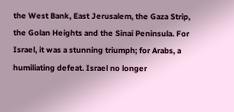the West Bank, East Jerusalem, the Gaza Strip, the Golan Heights and the Sinai Peninsula. For Israel, it was a stunning triumph; for Arabs, a humiliating defeat. Israel no longer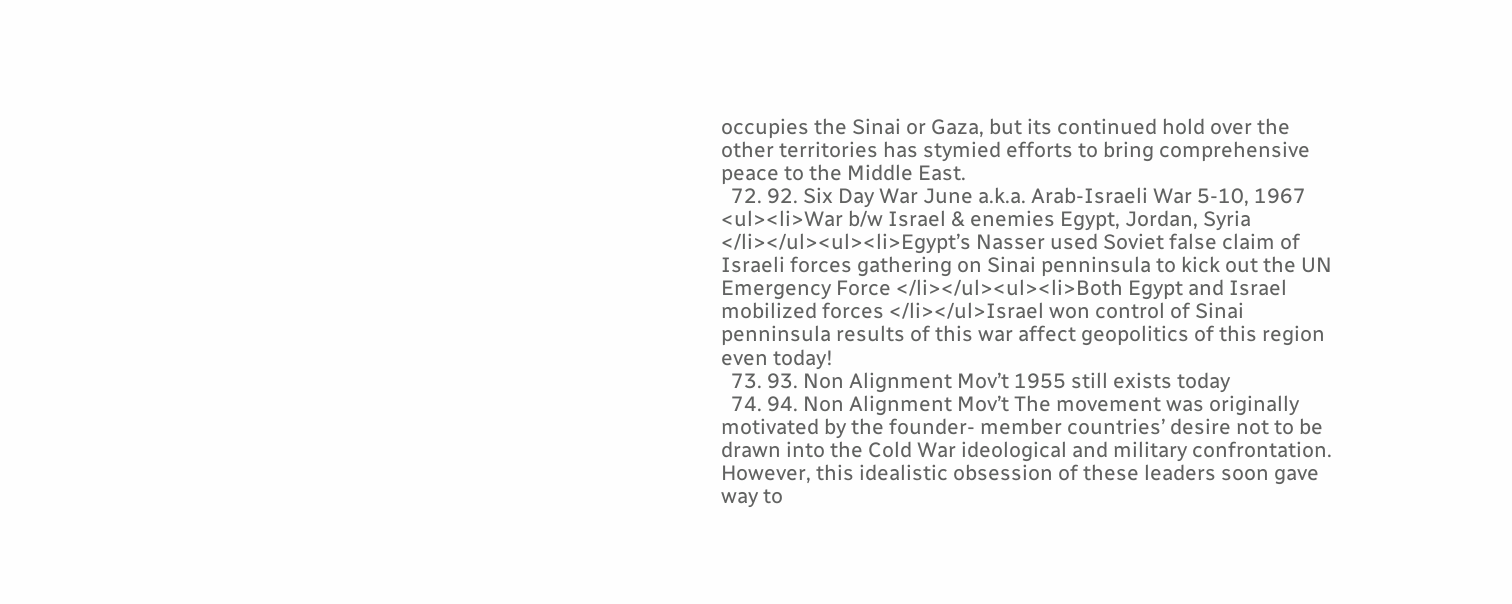occupies the Sinai or Gaza, but its continued hold over the other territories has stymied efforts to bring comprehensive peace to the Middle East.
  72. 92. Six Day War June a.k.a. Arab-Israeli War 5-10, 1967 <ul><li>War b/w Israel & enemies Egypt, Jordan, Syria </li></ul><ul><li>Egypt’s Nasser used Soviet false claim of Israeli forces gathering on Sinai penninsula to kick out the UN Emergency Force </li></ul><ul><li>Both Egypt and Israel mobilized forces </li></ul>Israel won control of Sinai penninsula results of this war affect geopolitics of this region even today!
  73. 93. Non Alignment Mov’t 1955 still exists today
  74. 94. Non Alignment Mov’t The movement was originally motivated by the founder- member countries’ desire not to be drawn into the Cold War ideological and military confrontation. However, this idealistic obsession of these leaders soon gave way to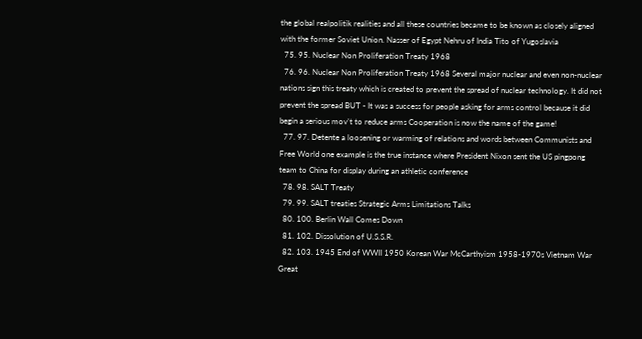the global realpolitik realities and all these countries became to be known as closely aligned with the former Soviet Union. Nasser of Egypt Nehru of India Tito of Yugoslavia
  75. 95. Nuclear Non Proliferation Treaty 1968
  76. 96. Nuclear Non Proliferation Treaty 1968 Several major nuclear and even non-nuclear nations sign this treaty which is created to prevent the spread of nuclear technology. It did not prevent the spread BUT - It was a success for people asking for arms control because it did begin a serious mov’t to reduce arms Cooperation is now the name of the game!
  77. 97. Detente a loosening or warming of relations and words between Communists and Free World one example is the true instance where President Nixon sent the US pingpong team to China for display during an athletic conference
  78. 98. SALT Treaty
  79. 99. SALT treaties Strategic Arms Limitations Talks
  80. 100. Berlin Wall Comes Down
  81. 102. Dissolution of U.S.S.R.
  82. 103. 1945 End of WWII 1950 Korean War McCarthyism 1958-1970s Vietnam War Great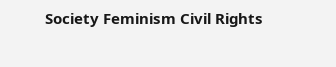Society Feminism Civil Rights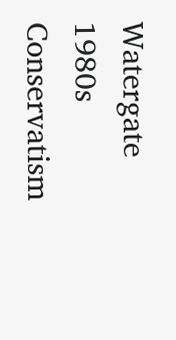Watergate 1980s Conservatism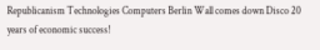Republicanism Technologies Computers Berlin Wall comes down Disco 20 years of economic success!